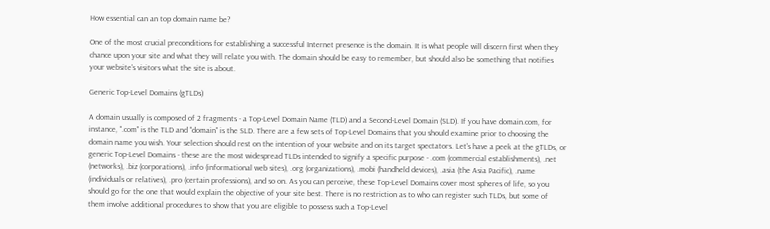How essential can an top domain name be?

One of the most crucial preconditions for establishing a successful Internet presence is the domain. It is what people will discern first when they chance upon your site and what they will relate you with. The domain should be easy to remember, but should also be something that notifies your website's visitors what the site is about.

Generic Top-Level Domains (gTLDs)

A domain usually is composed of 2 fragments - a Top-Level Domain Name (TLD) and a Second-Level Domain (SLD). If you have domain.com, for instance, ".com" is the TLD and "domain" is the SLD. There are a few sets of Top-Level Domains that you should examine prior to choosing the domain name you wish. Your selection should rest on the intention of your website and on its target spectators. Let's have a peek at the gTLDs, or generic Top-Level Domains - these are the most widespread TLDs intended to signify a specific purpose - .com (commercial establishments), .net (networks), .biz (corporations), .info (informational web sites), .org (organizations), .mobi (handheld devices), .asia (the Asia Pacific), .name (individuals or relatives), .pro (certain professions), and so on. As you can perceive, these Top-Level Domains cover most spheres of life, so you should go for the one that would explain the objective of your site best. There is no restriction as to who can register such TLDs, but some of them involve additional procedures to show that you are eligible to possess such a Top-Level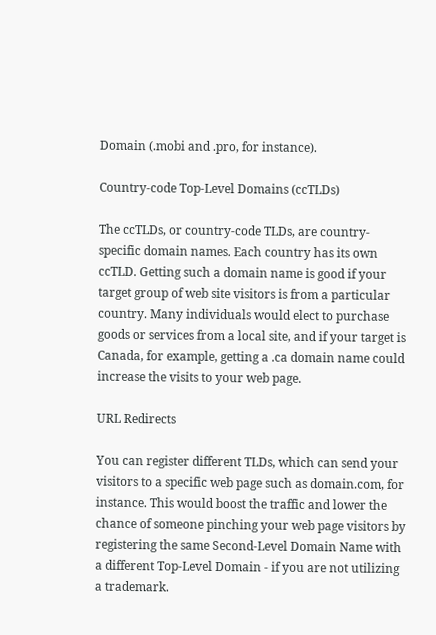Domain (.mobi and .pro, for instance).

Country-code Top-Level Domains (ccTLDs)

The ccTLDs, or country-code TLDs, are country-specific domain names. Each country has its own ccTLD. Getting such a domain name is good if your target group of web site visitors is from a particular country. Many individuals would elect to purchase goods or services from a local site, and if your target is Canada, for example, getting a .ca domain name could increase the visits to your web page.

URL Redirects

You can register different TLDs, which can send your visitors to a specific web page such as domain.com, for instance. This would boost the traffic and lower the chance of someone pinching your web page visitors by registering the same Second-Level Domain Name with a different Top-Level Domain - if you are not utilizing a trademark.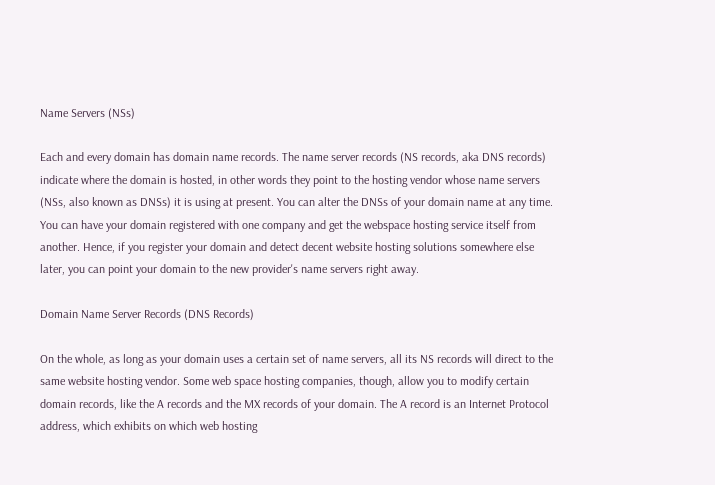Name Servers (NSs)

Each and every domain has domain name records. The name server records (NS records, aka DNS records) indicate where the domain is hosted, in other words they point to the hosting vendor whose name servers (NSs, also known as DNSs) it is using at present. You can alter the DNSs of your domain name at any time. You can have your domain registered with one company and get the webspace hosting service itself from another. Hence, if you register your domain and detect decent website hosting solutions somewhere else later, you can point your domain to the new provider's name servers right away.

Domain Name Server Records (DNS Records)

On the whole, as long as your domain uses a certain set of name servers, all its NS records will direct to the same website hosting vendor. Some web space hosting companies, though, allow you to modify certain domain records, like the A records and the MX records of your domain. The A record is an Internet Protocol address, which exhibits on which web hosting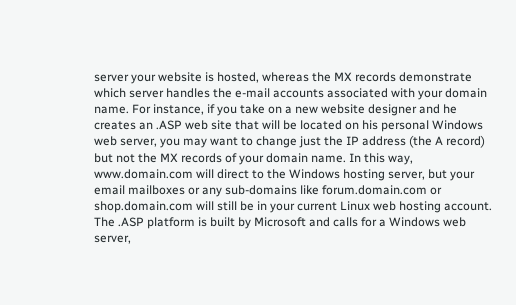server your website is hosted, whereas the MX records demonstrate which server handles the e-mail accounts associated with your domain name. For instance, if you take on a new website designer and he creates an .ASP web site that will be located on his personal Windows web server, you may want to change just the IP address (the A record) but not the MX records of your domain name. In this way, www.domain.com will direct to the Windows hosting server, but your email mailboxes or any sub-domains like forum.domain.com or shop.domain.com will still be in your current Linux web hosting account. The .ASP platform is built by Microsoft and calls for a Windows web server,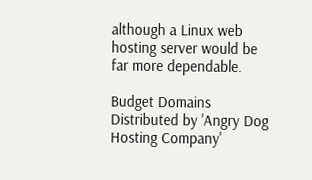although a Linux web hosting server would be far more dependable.

Budget Domains Distributed by 'Angry Dog Hosting Company'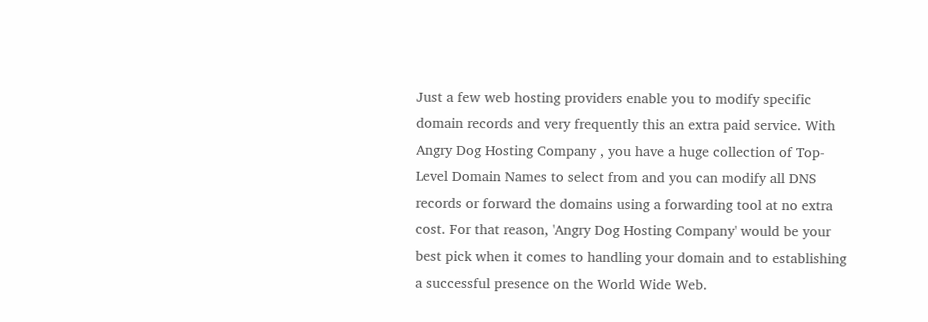Just a few web hosting providers enable you to modify specific domain records and very frequently this an extra paid service. With Angry Dog Hosting Company , you have a huge collection of Top-Level Domain Names to select from and you can modify all DNS records or forward the domains using a forwarding tool at no extra cost. For that reason, 'Angry Dog Hosting Company' would be your best pick when it comes to handling your domain and to establishing a successful presence on the World Wide Web.